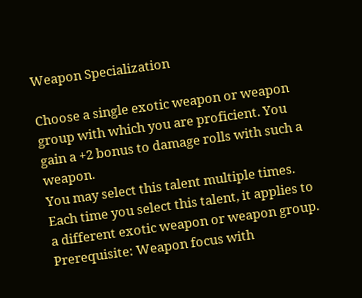Weapon Specialization

Choose a single exotic weapon or weapon group with which you are proficient. You gain a +2 bonus to damage rolls with such a weapon.
You may select this talent multiple times. Each time you select this talent, it applies to a different exotic weapon or weapon group.
Prerequisite: Weapon focus with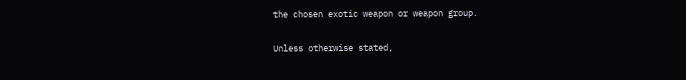the chosen exotic weapon or weapon group.

Unless otherwise stated,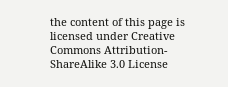the content of this page is licensed under Creative Commons Attribution-ShareAlike 3.0 License